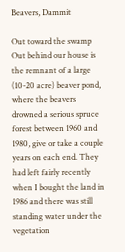Beavers, Dammit

Out toward the swamp Out behind our house is the remnant of a large (10-20 acre) beaver pond, where the beavers drowned a serious spruce forest between 1960 and 1980, give or take a couple years on each end. They had left fairly recently when I bought the land in 1986 and there was still standing water under the vegetation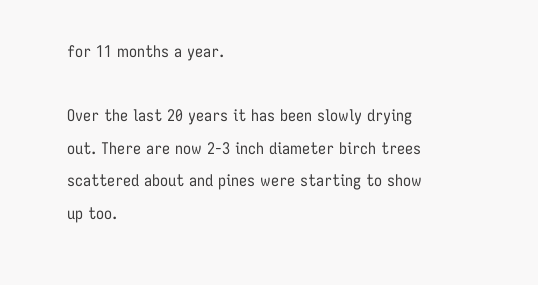for 11 months a year.

Over the last 20 years it has been slowly drying out. There are now 2-3 inch diameter birch trees scattered about and pines were starting to show up too.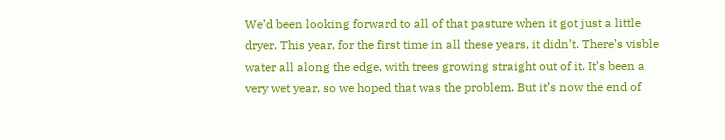We’d been looking forward to all of that pasture when it got just a little dryer. This year, for the first time in all these years, it didn’t. There’s visble water all along the edge, with trees growing straight out of it. It’s been a very wet year, so we hoped that was the problem. But it’s now the end of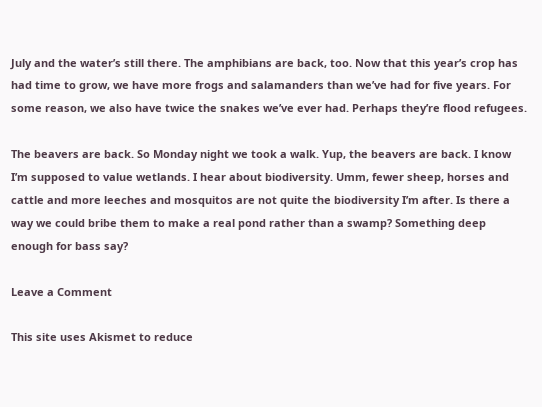July and the water’s still there. The amphibians are back, too. Now that this year’s crop has had time to grow, we have more frogs and salamanders than we’ve had for five years. For some reason, we also have twice the snakes we’ve ever had. Perhaps they’re flood refugees.

The beavers are back. So Monday night we took a walk. Yup, the beavers are back. I know I’m supposed to value wetlands. I hear about biodiversity. Umm, fewer sheep, horses and cattle and more leeches and mosquitos are not quite the biodiversity I’m after. Is there a way we could bribe them to make a real pond rather than a swamp? Something deep enough for bass say?

Leave a Comment

This site uses Akismet to reduce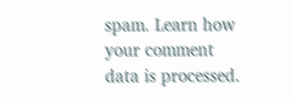spam. Learn how your comment data is processed.